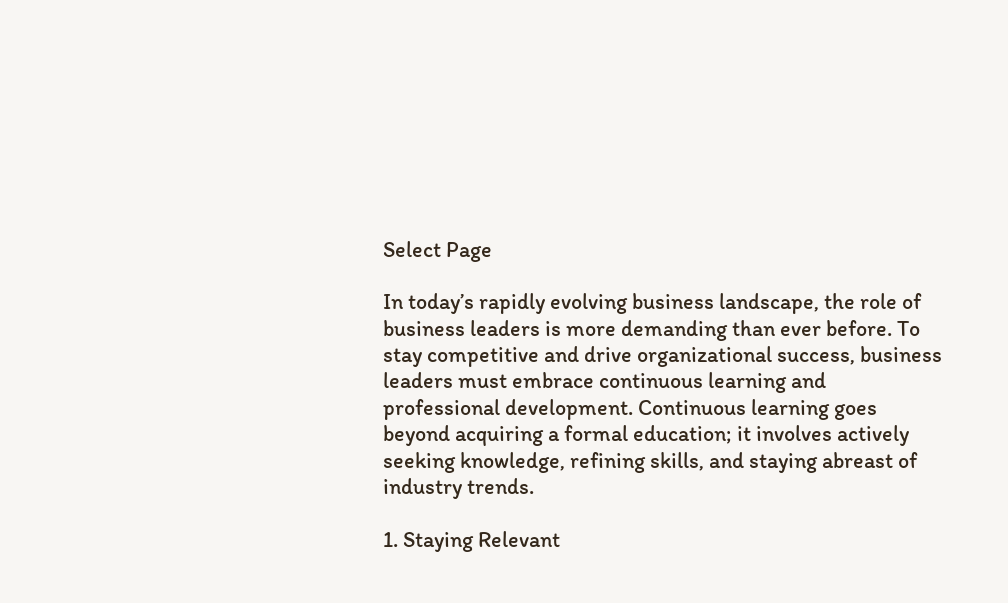Select Page

In today’s rapidly evolving business landscape, the role of business leaders is more demanding than ever before. To stay competitive and drive organizational success, business leaders must embrace continuous learning and professional development. Continuous learning goes beyond acquiring a formal education; it involves actively seeking knowledge, refining skills, and staying abreast of industry trends.

1. Staying Relevant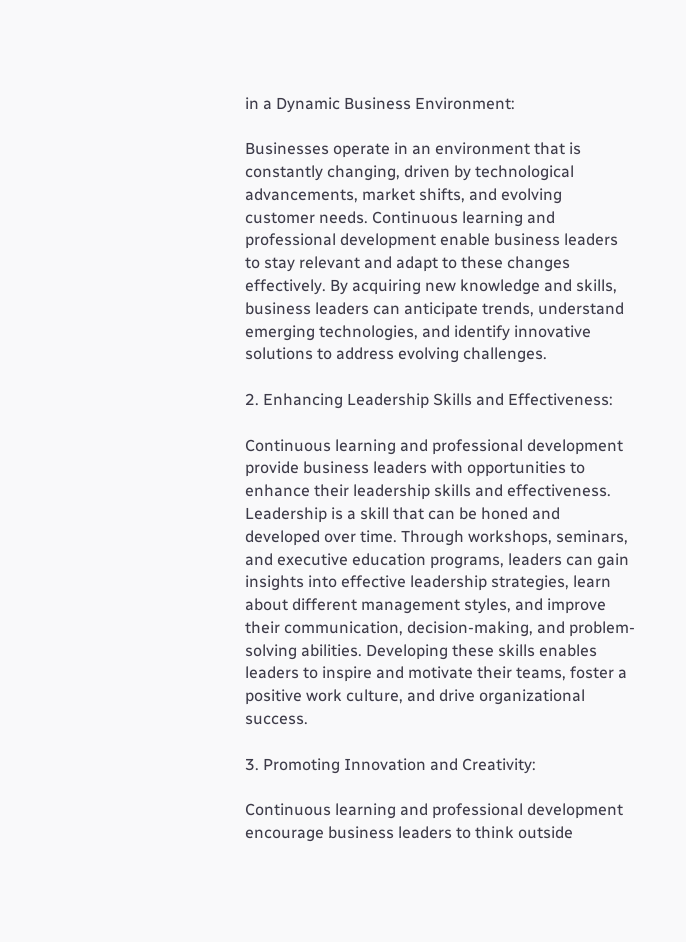in a Dynamic Business Environment:

Businesses operate in an environment that is constantly changing, driven by technological advancements, market shifts, and evolving customer needs. Continuous learning and professional development enable business leaders to stay relevant and adapt to these changes effectively. By acquiring new knowledge and skills, business leaders can anticipate trends, understand emerging technologies, and identify innovative solutions to address evolving challenges.

2. Enhancing Leadership Skills and Effectiveness:

Continuous learning and professional development provide business leaders with opportunities to enhance their leadership skills and effectiveness. Leadership is a skill that can be honed and developed over time. Through workshops, seminars, and executive education programs, leaders can gain insights into effective leadership strategies, learn about different management styles, and improve their communication, decision-making, and problem-solving abilities. Developing these skills enables leaders to inspire and motivate their teams, foster a positive work culture, and drive organizational success.

3. Promoting Innovation and Creativity:

Continuous learning and professional development encourage business leaders to think outside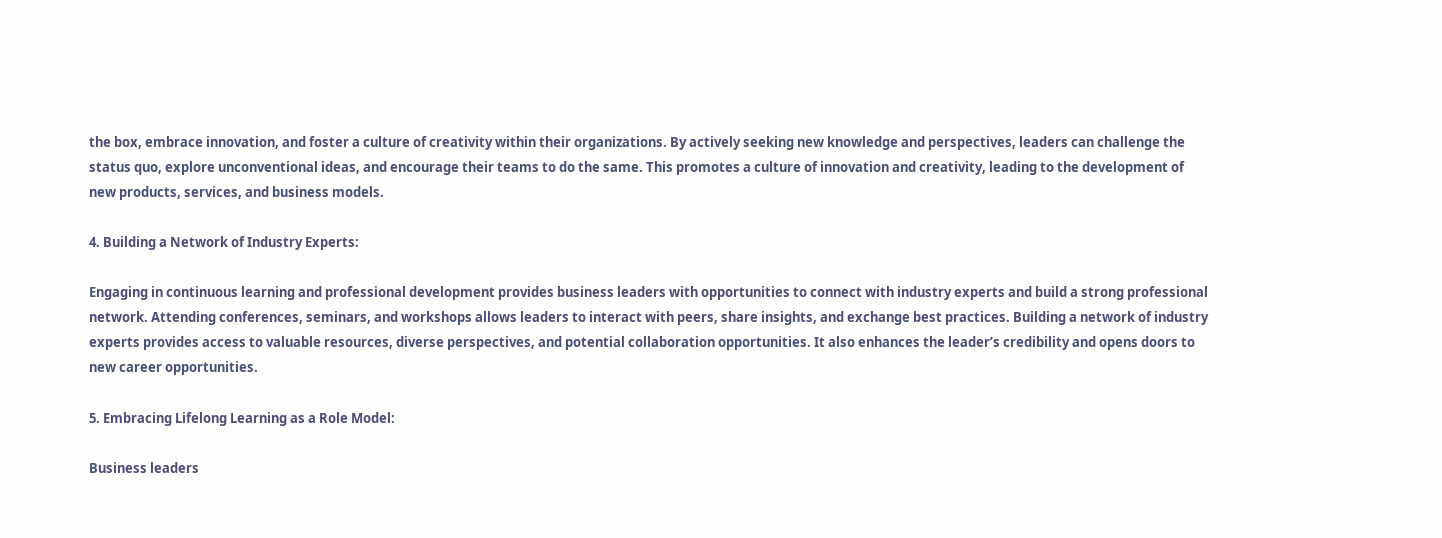the box, embrace innovation, and foster a culture of creativity within their organizations. By actively seeking new knowledge and perspectives, leaders can challenge the status quo, explore unconventional ideas, and encourage their teams to do the same. This promotes a culture of innovation and creativity, leading to the development of new products, services, and business models.

4. Building a Network of Industry Experts:

Engaging in continuous learning and professional development provides business leaders with opportunities to connect with industry experts and build a strong professional network. Attending conferences, seminars, and workshops allows leaders to interact with peers, share insights, and exchange best practices. Building a network of industry experts provides access to valuable resources, diverse perspectives, and potential collaboration opportunities. It also enhances the leader’s credibility and opens doors to new career opportunities.

5. Embracing Lifelong Learning as a Role Model:

Business leaders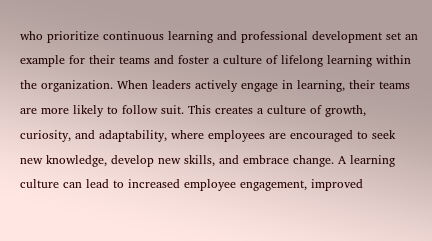who prioritize continuous learning and professional development set an example for their teams and foster a culture of lifelong learning within the organization. When leaders actively engage in learning, their teams are more likely to follow suit. This creates a culture of growth, curiosity, and adaptability, where employees are encouraged to seek new knowledge, develop new skills, and embrace change. A learning culture can lead to increased employee engagement, improved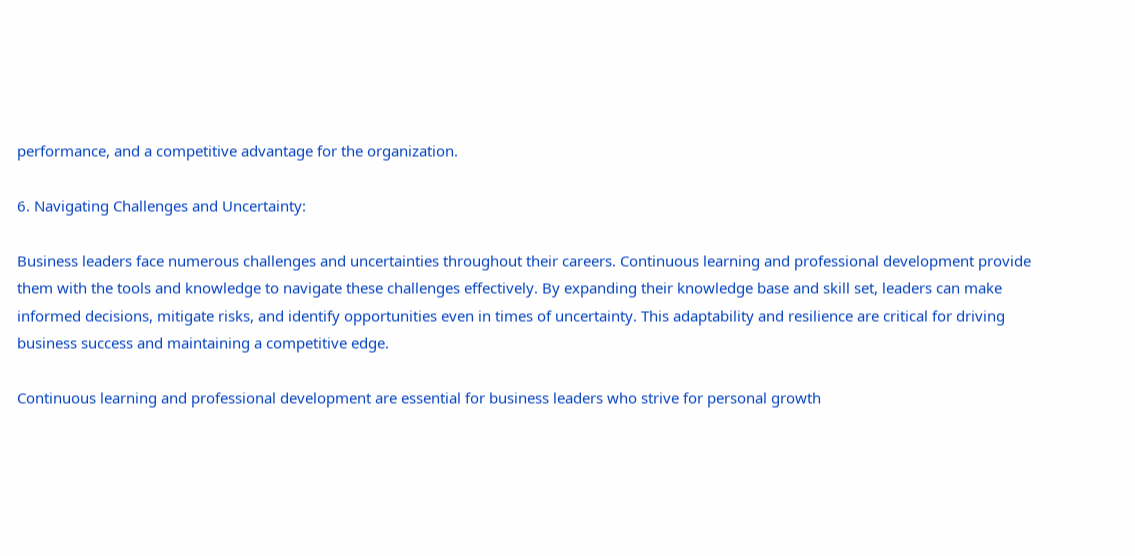performance, and a competitive advantage for the organization.

6. Navigating Challenges and Uncertainty:

Business leaders face numerous challenges and uncertainties throughout their careers. Continuous learning and professional development provide them with the tools and knowledge to navigate these challenges effectively. By expanding their knowledge base and skill set, leaders can make informed decisions, mitigate risks, and identify opportunities even in times of uncertainty. This adaptability and resilience are critical for driving business success and maintaining a competitive edge.

Continuous learning and professional development are essential for business leaders who strive for personal growth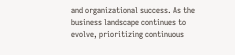and organizational success. As the business landscape continues to evolve, prioritizing continuous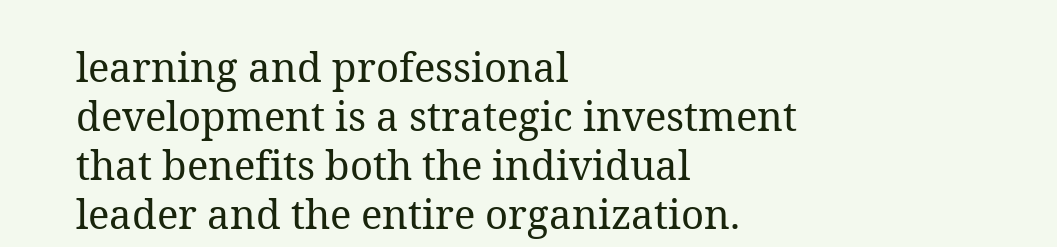learning and professional development is a strategic investment that benefits both the individual leader and the entire organization.